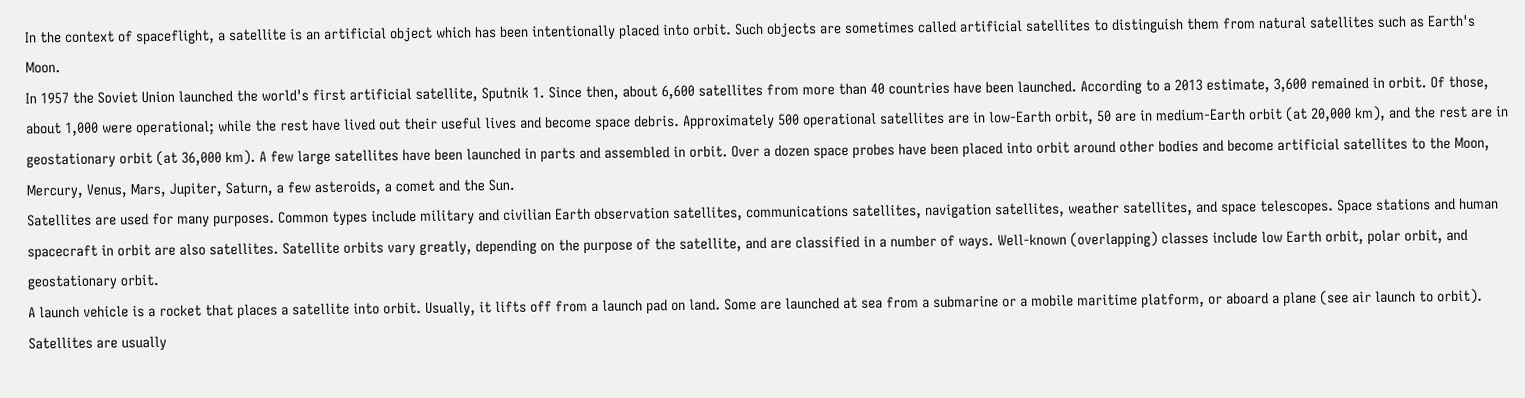In the context of spaceflight, a satellite is an artificial object which has been intentionally placed into orbit. Such objects are sometimes called artificial satellites to distinguish them from natural satellites such as Earth's Moon.
In 1957 the Soviet Union launched the world's first artificial satellite, Sputnik 1. Since then, about 6,600 satellites from more than 40 countries have been launched. According to a 2013 estimate, 3,600 remained in orbit. Of those, about 1,000 were operational; while the rest have lived out their useful lives and become space debris. Approximately 500 operational satellites are in low-Earth orbit, 50 are in medium-Earth orbit (at 20,000 km), and the rest are in geostationary orbit (at 36,000 km). A few large satellites have been launched in parts and assembled in orbit. Over a dozen space probes have been placed into orbit around other bodies and become artificial satellites to the Moon, Mercury, Venus, Mars, Jupiter, Saturn, a few asteroids, a comet and the Sun.
Satellites are used for many purposes. Common types include military and civilian Earth observation satellites, communications satellites, navigation satellites, weather satellites, and space telescopes. Space stations and human spacecraft in orbit are also satellites. Satellite orbits vary greatly, depending on the purpose of the satellite, and are classified in a number of ways. Well-known (overlapping) classes include low Earth orbit, polar orbit, and geostationary orbit.
A launch vehicle is a rocket that places a satellite into orbit. Usually, it lifts off from a launch pad on land. Some are launched at sea from a submarine or a mobile maritime platform, or aboard a plane (see air launch to orbit).
Satellites are usually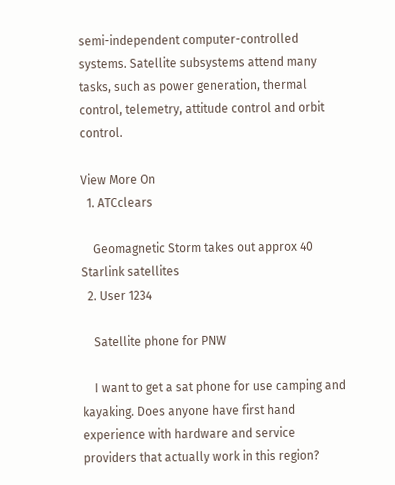semi-independent computer-controlled systems. Satellite subsystems attend many tasks, such as power generation, thermal control, telemetry, attitude control and orbit control.

View More On
  1. ATCclears

    Geomagnetic Storm takes out approx 40 Starlink satellites
  2. User 1234

    Satellite phone for PNW

    I want to get a sat phone for use camping and kayaking. Does anyone have first hand experience with hardware and service providers that actually work in this region?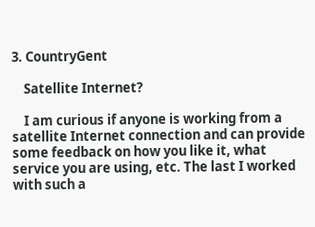3. CountryGent

    Satellite Internet?

    I am curious if anyone is working from a satellite Internet connection and can provide some feedback on how you like it, what service you are using, etc. The last I worked with such a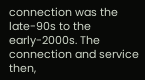connection was the late-90s to the early-2000s. The connection and service then,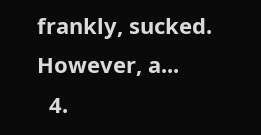frankly, sucked. However, a...
  4.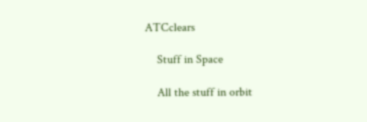ATCclears

    Stuff in Space

    All the stuff in orbit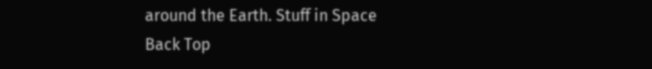around the Earth. Stuff in Space
Back Top